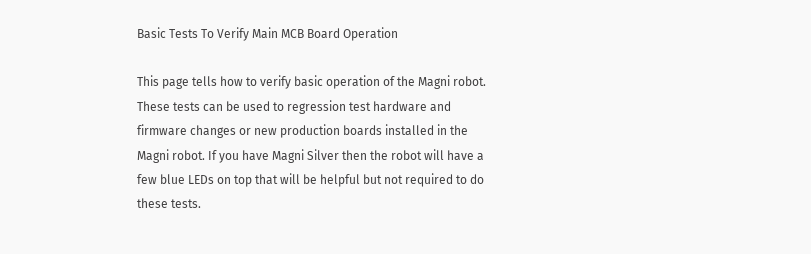Basic Tests To Verify Main MCB Board Operation

This page tells how to verify basic operation of the Magni robot. These tests can be used to regression test hardware and firmware changes or new production boards installed in the Magni robot. If you have Magni Silver then the robot will have a few blue LEDs on top that will be helpful but not required to do these tests.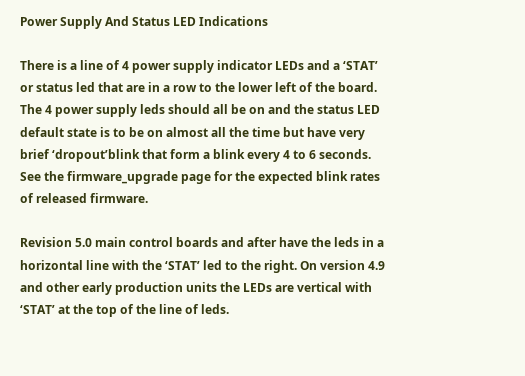Power Supply And Status LED Indications

There is a line of 4 power supply indicator LEDs and a ‘STAT’ or status led that are in a row to the lower left of the board. The 4 power supply leds should all be on and the status LED default state is to be on almost all the time but have very brief ‘dropout’blink that form a blink every 4 to 6 seconds. See the firmware_upgrade page for the expected blink rates of released firmware.

Revision 5.0 main control boards and after have the leds in a horizontal line with the ‘STAT’ led to the right. On version 4.9 and other early production units the LEDs are vertical with ‘STAT’ at the top of the line of leds.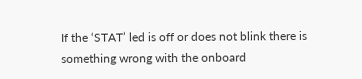If the ‘STAT’ led is off or does not blink there is something wrong with the onboard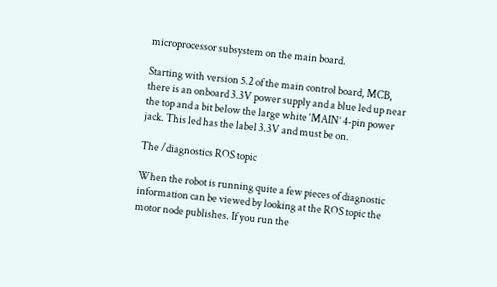microprocessor subsystem on the main board.

Starting with version 5.2 of the main control board, MCB, there is an onboard 3.3V power supply and a blue led up near the top and a bit below the large white ‘MAIN’ 4-pin power jack. This led has the label 3.3V and must be on.

The /diagnostics ROS topic

When the robot is running quite a few pieces of diagnostic information can be viewed by looking at the ROS topic the motor node publishes. If you run the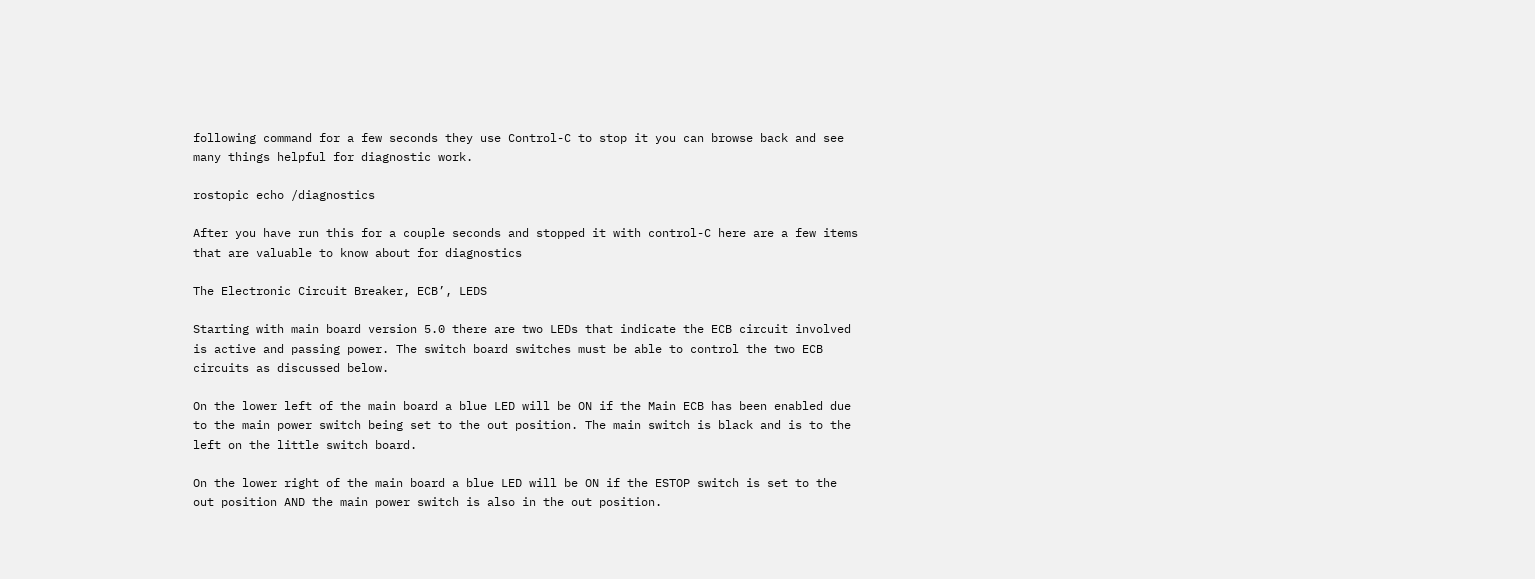following command for a few seconds they use Control-C to stop it you can browse back and see many things helpful for diagnostic work.

rostopic echo /diagnostics

After you have run this for a couple seconds and stopped it with control-C here are a few items that are valuable to know about for diagnostics

The Electronic Circuit Breaker, ECB’, LEDS

Starting with main board version 5.0 there are two LEDs that indicate the ECB circuit involved is active and passing power. The switch board switches must be able to control the two ECB circuits as discussed below.

On the lower left of the main board a blue LED will be ON if the Main ECB has been enabled due to the main power switch being set to the out position. The main switch is black and is to the left on the little switch board.

On the lower right of the main board a blue LED will be ON if the ESTOP switch is set to the out position AND the main power switch is also in the out position.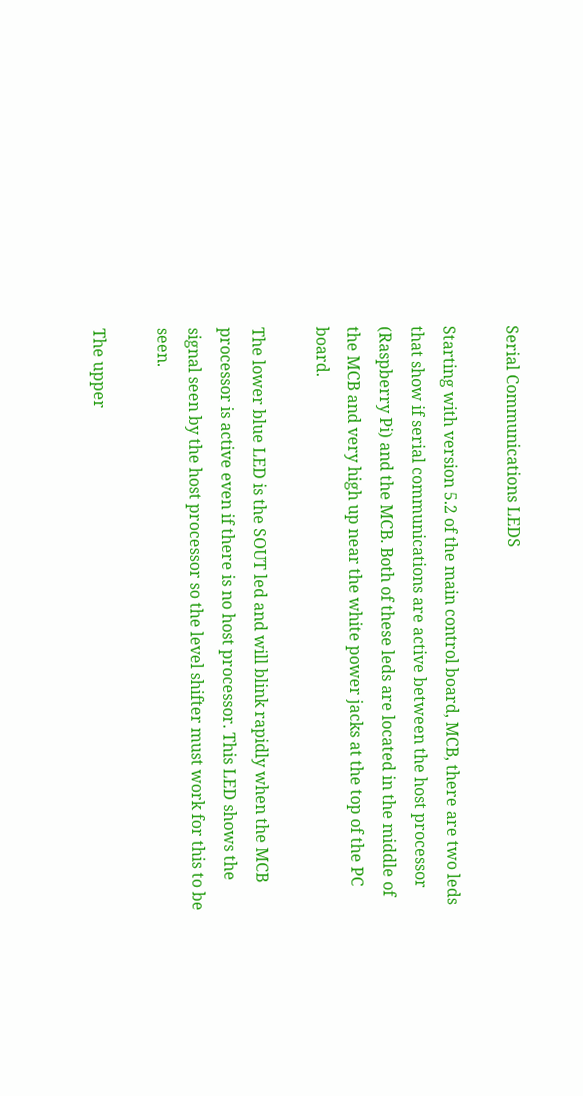Serial Communications LEDS

Starting with version 5.2 of the main control board, MCB, there are two leds that show if serial communications are active between the host processor (Raspberry Pi) and the MCB. Both of these leds are located in the middle of the MCB and very high up near the white power jacks at the top of the PC board.

The lower blue LED is the SOUT led and will blink rapidly when the MCB processor is active even if there is no host processor. This LED shows the signal seen by the host processor so the level shifter must work for this to be seen.

The upper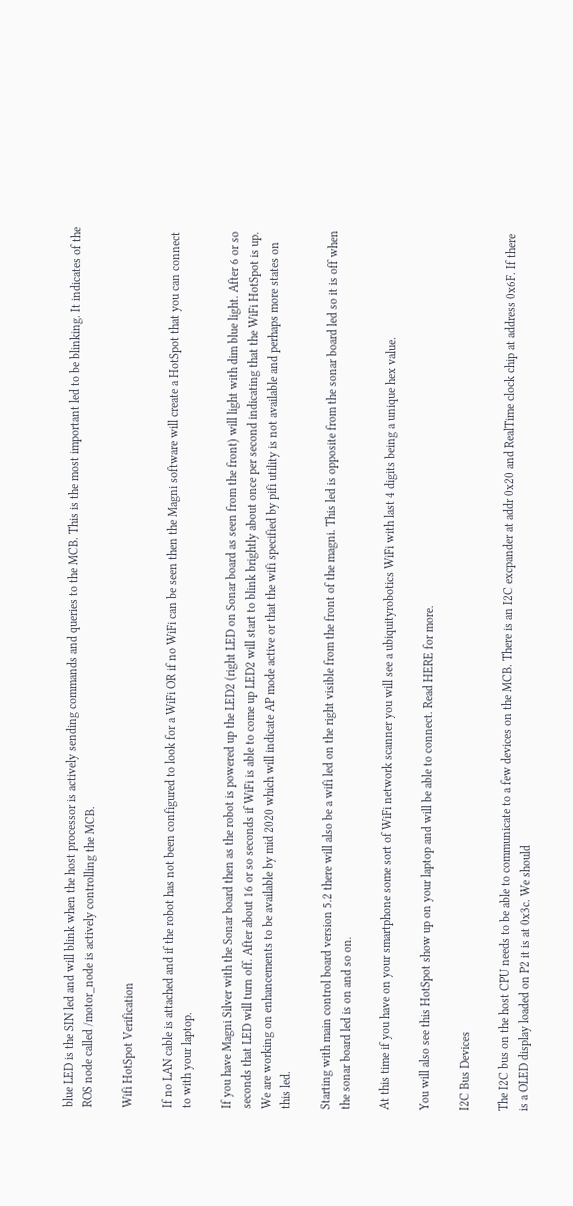blue LED is the SIN led and will blink when the host processor is actively sending commands and queries to the MCB. This is the most important led to be blinking. It indicates of the ROS node called /motor_node is actively controlling the MCB.

Wifi HotSpot Verification

If no LAN cable is attached and if the robot has not been configured to look for a WiFi OR if no WiFi can be seen then the Magni software will create a HotSpot that you can connect to with your laptop.

If you have Magni Silver with the Sonar board then as the robot is powered up the LED2 (right LED on Sonar board as seen from the front) will light with dim blue light. After 6 or so seconds that LED will turn off. After about 16 or so seconds if WiFi is able to come up LED2 will start to blink brightly about once per second indicating that the WiFi HotSpot is up. We are working on enhancements to be available by mid 2020 which will indicate AP mode active or that the wifi specified by pifi utility is not available and perhaps more states on this led.

Starting with main control board version 5.2 there will also be a wifi led on the right visible from the front of the magni. This led is opposite from the sonar board led so it is off when the sonar board led is on and so on.

At this time if you have on your smartphone some sort of WiFi network scanner you will see a ubiquityrobotics WiFi with last 4 digits being a unique hex value.

You will also see this HotSpot show up on your laptop and will be able to connect. Read HERE for more.

I2C Bus Devices

The I2C bus on the host CPU needs to be able to communicate to a few devices on the MCB. There is an I2C excpander at addr 0x20 and RealTime clock chip at address 0x6F. If there is a OLED display loaded on P2 it is at 0x3c. We should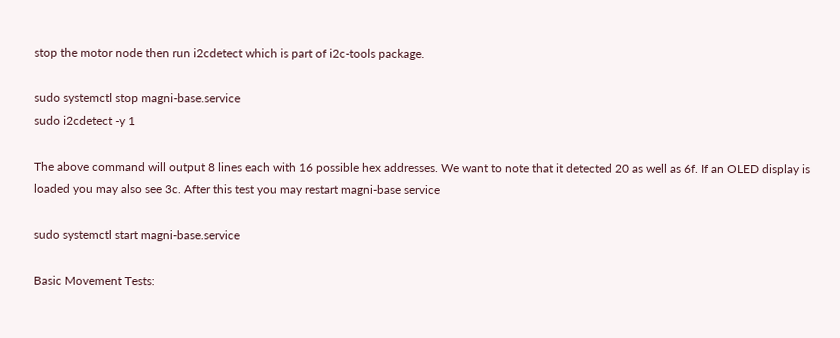stop the motor node then run i2cdetect which is part of i2c-tools package.

sudo systemctl stop magni-base.service
sudo i2cdetect -y 1

The above command will output 8 lines each with 16 possible hex addresses. We want to note that it detected 20 as well as 6f. If an OLED display is loaded you may also see 3c. After this test you may restart magni-base service

sudo systemctl start magni-base.service

Basic Movement Tests: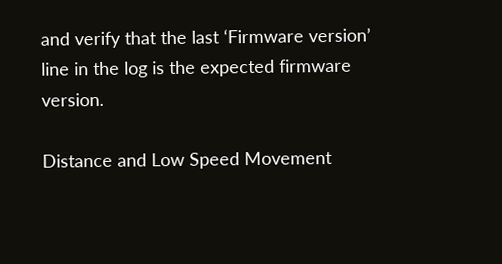and verify that the last ‘Firmware version’ line in the log is the expected firmware version.

Distance and Low Speed Movement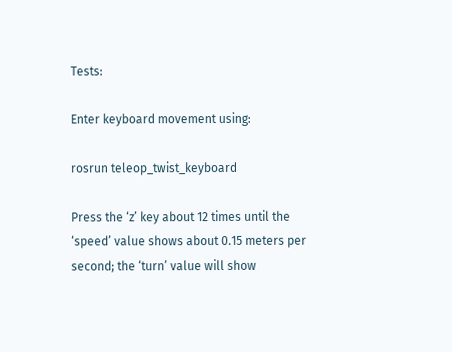Tests:

Enter keyboard movement using:

rosrun teleop_twist_keyboard

Press the ‘z’ key about 12 times until the ‘speed’ value shows about 0.15 meters per second; the ‘turn’ value will show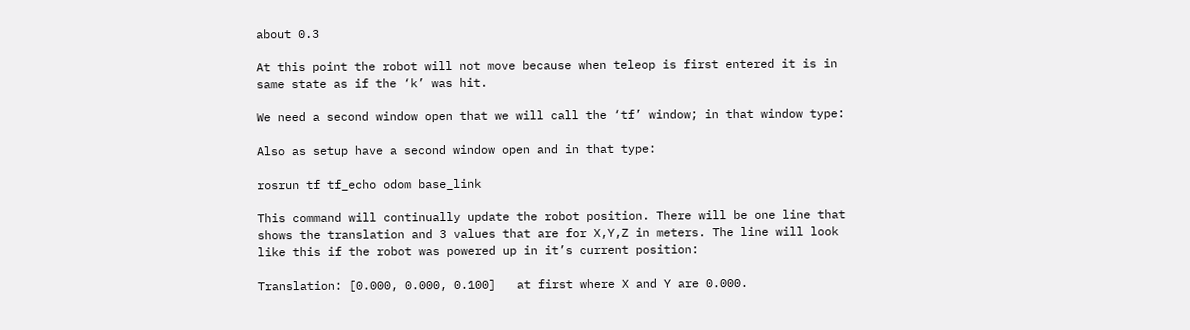about 0.3

At this point the robot will not move because when teleop is first entered it is in same state as if the ‘k’ was hit.

We need a second window open that we will call the ‘tf’ window; in that window type:

Also as setup have a second window open and in that type:

rosrun tf tf_echo odom base_link

This command will continually update the robot position. There will be one line that shows the translation and 3 values that are for X,Y,Z in meters. The line will look like this if the robot was powered up in it’s current position:

Translation: [0.000, 0.000, 0.100]   at first where X and Y are 0.000.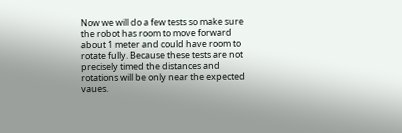Now we will do a few tests so make sure the robot has room to move forward about 1 meter and could have room to rotate fully. Because these tests are not precisely timed the distances and rotations will be only near the expected vaues.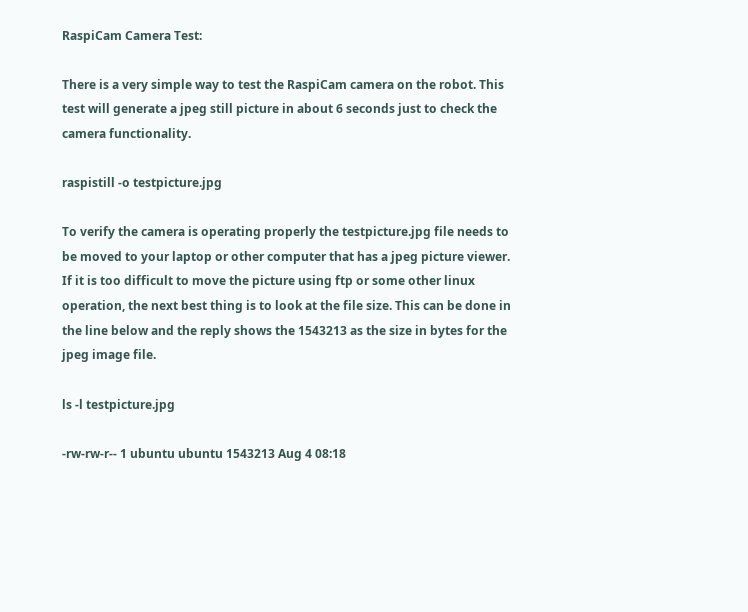RaspiCam Camera Test:

There is a very simple way to test the RaspiCam camera on the robot. This test will generate a jpeg still picture in about 6 seconds just to check the camera functionality.

raspistill -o testpicture.jpg

To verify the camera is operating properly the testpicture.jpg file needs to be moved to your laptop or other computer that has a jpeg picture viewer. If it is too difficult to move the picture using ftp or some other linux operation, the next best thing is to look at the file size. This can be done in the line below and the reply shows the 1543213 as the size in bytes for the jpeg image file.

ls -l testpicture.jpg

-rw-rw-r-- 1 ubuntu ubuntu 1543213 Aug 4 08:18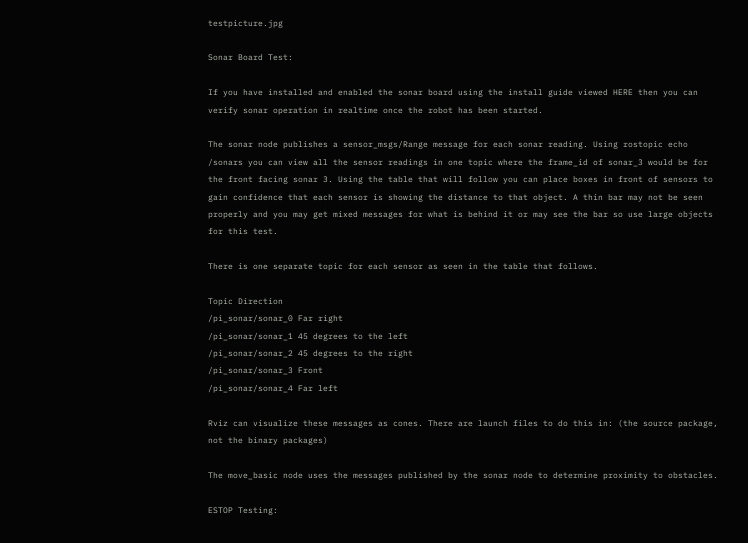testpicture.jpg

Sonar Board Test:

If you have installed and enabled the sonar board using the install guide viewed HERE then you can verify sonar operation in realtime once the robot has been started.

The sonar node publishes a sensor_msgs/Range message for each sonar reading. Using rostopic echo /sonars you can view all the sensor readings in one topic where the frame_id of sonar_3 would be for the front facing sonar 3. Using the table that will follow you can place boxes in front of sensors to gain confidence that each sensor is showing the distance to that object. A thin bar may not be seen properly and you may get mixed messages for what is behind it or may see the bar so use large objects for this test.

There is one separate topic for each sensor as seen in the table that follows.

Topic Direction
/pi_sonar/sonar_0 Far right
/pi_sonar/sonar_1 45 degrees to the left
/pi_sonar/sonar_2 45 degrees to the right
/pi_sonar/sonar_3 Front
/pi_sonar/sonar_4 Far left

Rviz can visualize these messages as cones. There are launch files to do this in: (the source package, not the binary packages)

The move_basic node uses the messages published by the sonar node to determine proximity to obstacles.

ESTOP Testing: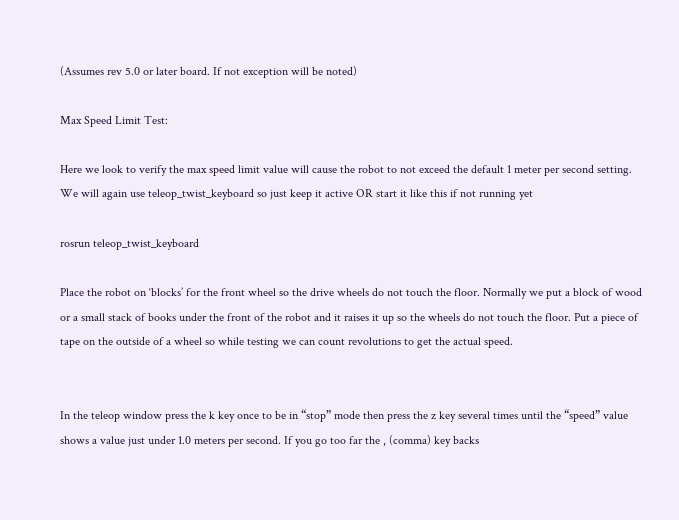(Assumes rev 5.0 or later board. If not exception will be noted)

Max Speed Limit Test:

Here we look to verify the max speed limit value will cause the robot to not exceed the default 1 meter per second setting. We will again use teleop_twist_keyboard so just keep it active OR start it like this if not running yet

rosrun teleop_twist_keyboard

Place the robot on ‘blocks’ for the front wheel so the drive wheels do not touch the floor. Normally we put a block of wood or a small stack of books under the front of the robot and it raises it up so the wheels do not touch the floor. Put a piece of tape on the outside of a wheel so while testing we can count revolutions to get the actual speed.


In the teleop window press the k key once to be in “stop” mode then press the z key several times until the “speed” value shows a value just under 1.0 meters per second. If you go too far the , (comma) key backs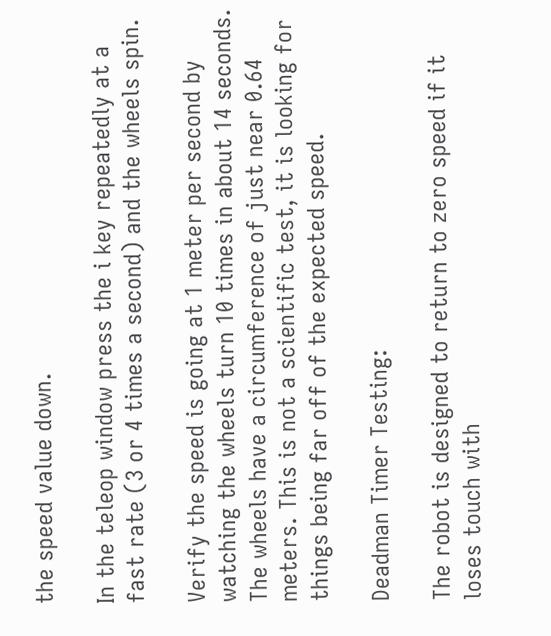the speed value down.

In the teleop window press the i key repeatedly at a fast rate (3 or 4 times a second) and the wheels spin.

Verify the speed is going at 1 meter per second by watching the wheels turn 10 times in about 14 seconds. The wheels have a circumference of just near 0.64 meters. This is not a scientific test, it is looking for things being far off of the expected speed.

Deadman Timer Testing:

The robot is designed to return to zero speed if it loses touch with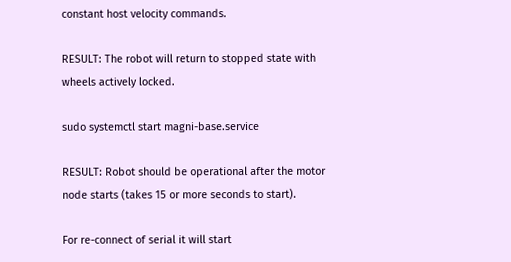constant host velocity commands.

RESULT: The robot will return to stopped state with wheels actively locked.

sudo systemctl start magni-base.service

RESULT: Robot should be operational after the motor node starts (takes 15 or more seconds to start).

For re-connect of serial it will start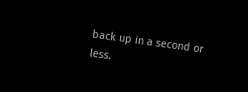back up in a second or less.